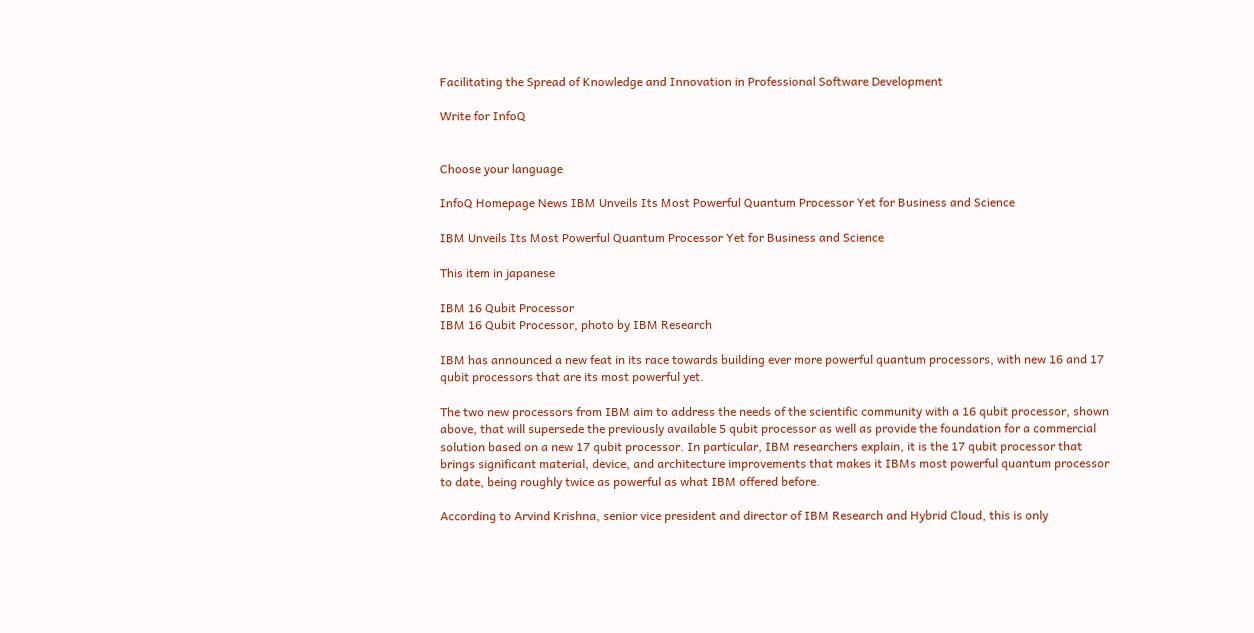Facilitating the Spread of Knowledge and Innovation in Professional Software Development

Write for InfoQ


Choose your language

InfoQ Homepage News IBM Unveils Its Most Powerful Quantum Processor Yet for Business and Science

IBM Unveils Its Most Powerful Quantum Processor Yet for Business and Science

This item in japanese

IBM 16 Qubit Processor
IBM 16 Qubit Processor, photo by IBM Research

IBM has announced a new feat in its race towards building ever more powerful quantum processors, with new 16 and 17 qubit processors that are its most powerful yet.

The two new processors from IBM aim to address the needs of the scientific community with a 16 qubit processor, shown above, that will supersede the previously available 5 qubit processor as well as provide the foundation for a commercial solution based on a new 17 qubit processor. In particular, IBM researchers explain, it is the 17 qubit processor that brings significant material, device, and architecture improvements that makes it IBMs most powerful quantum processor to date, being roughly twice as powerful as what IBM offered before.

According to Arvind Krishna, senior vice president and director of IBM Research and Hybrid Cloud, this is only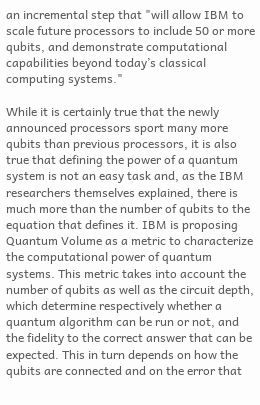an incremental step that "will allow IBM to scale future processors to include 50 or more qubits, and demonstrate computational capabilities beyond today’s classical computing systems."

While it is certainly true that the newly announced processors sport many more qubits than previous processors, it is also true that defining the power of a quantum system is not an easy task and, as the IBM researchers themselves explained, there is much more than the number of qubits to the equation that defines it. IBM is proposing Quantum Volume as a metric to characterize the computational power of quantum systems. This metric takes into account the number of qubits as well as the circuit depth, which determine respectively whether a quantum algorithm can be run or not, and the fidelity to the correct answer that can be expected. This in turn depends on how the qubits are connected and on the error that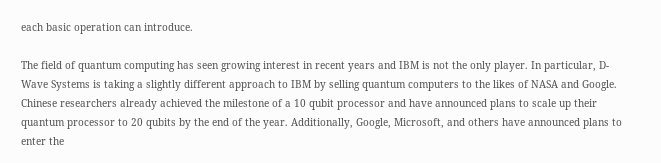each basic operation can introduce.

The field of quantum computing has seen growing interest in recent years and IBM is not the only player. In particular, D-Wave Systems is taking a slightly different approach to IBM by selling quantum computers to the likes of NASA and Google. Chinese researchers already achieved the milestone of a 10 qubit processor and have announced plans to scale up their quantum processor to 20 qubits by the end of the year. Additionally, Google, Microsoft, and others have announced plans to enter the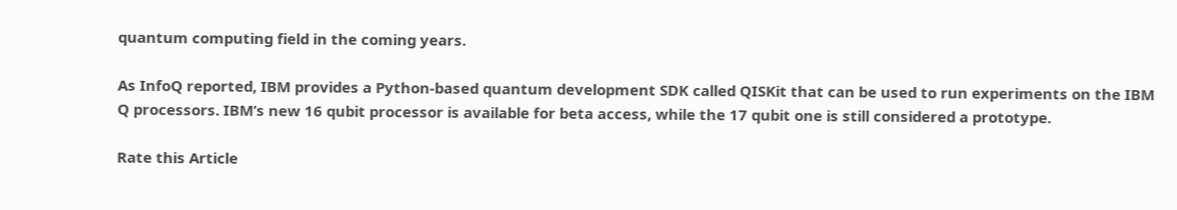quantum computing field in the coming years.

As InfoQ reported, IBM provides a Python-based quantum development SDK called QISKit that can be used to run experiments on the IBM Q processors. IBM’s new 16 qubit processor is available for beta access, while the 17 qubit one is still considered a prototype.

Rate this Article